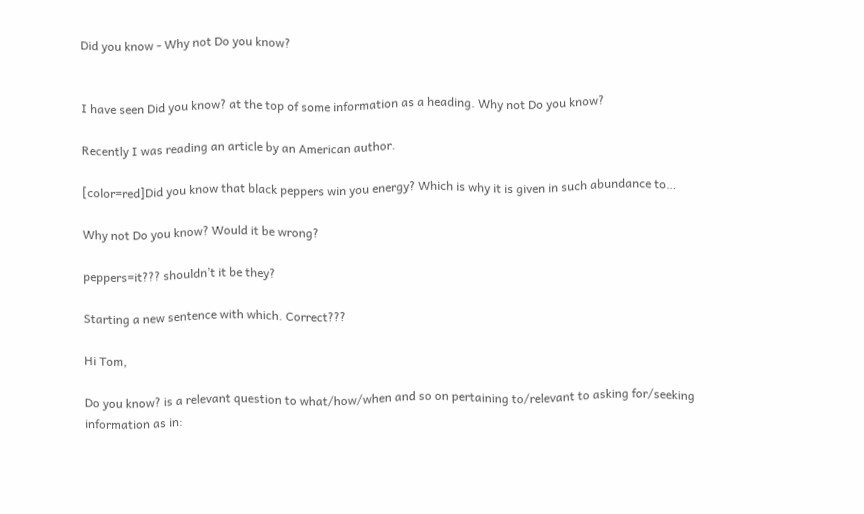Did you know - Why not Do you know?


I have seen Did you know? at the top of some information as a heading. Why not Do you know?

Recently I was reading an article by an American author.

[color=red]Did you know that black peppers win you energy? Which is why it is given in such abundance to…

Why not Do you know? Would it be wrong?

peppers=it??? shouldn’t it be they?

Starting a new sentence with which. Correct???

Hi Tom,

Do you know? is a relevant question to what/how/when and so on pertaining to/relevant to asking for/seeking information as in: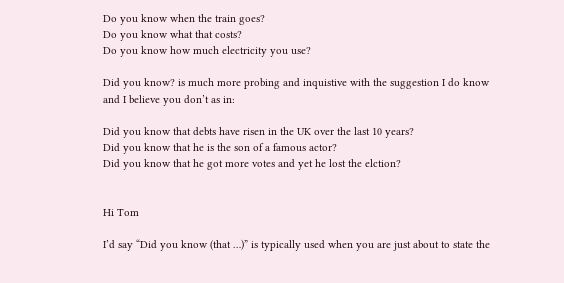Do you know when the train goes?
Do you know what that costs?
Do you know how much electricity you use?

Did you know? is much more probing and inquistive with the suggestion I do know and I believe you don’t as in:

Did you know that debts have risen in the UK over the last 10 years?
Did you know that he is the son of a famous actor?
Did you know that he got more votes and yet he lost the elction?


Hi Tom

I’d say “Did you know (that …)” is typically used when you are just about to state the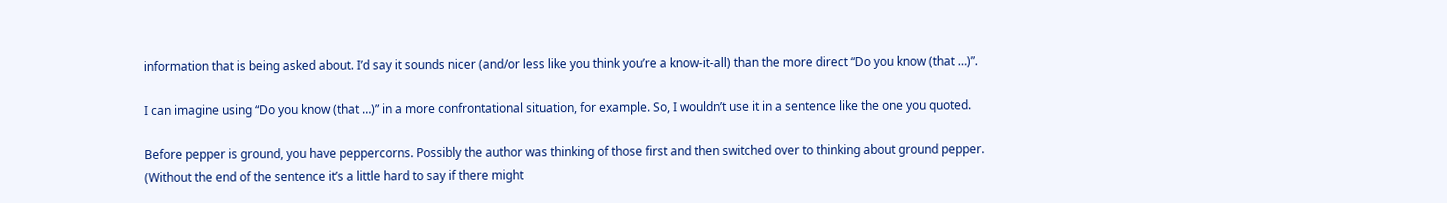information that is being asked about. I’d say it sounds nicer (and/or less like you think you’re a know-it-all) than the more direct “Do you know (that …)”.

I can imagine using “Do you know (that …)” in a more confrontational situation, for example. So, I wouldn’t use it in a sentence like the one you quoted.

Before pepper is ground, you have peppercorns. Possibly the author was thinking of those first and then switched over to thinking about ground pepper. (Without the end of the sentence it’s a little hard to say if there might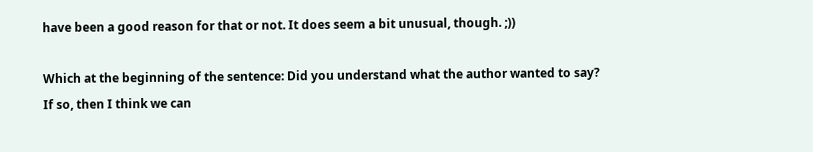have been a good reason for that or not. It does seem a bit unusual, though. ;))

Which at the beginning of the sentence: Did you understand what the author wanted to say? If so, then I think we can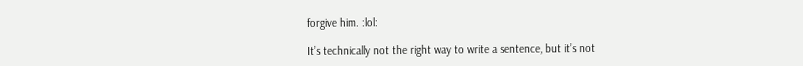forgive him. :lol:

It’s technically not the right way to write a sentence, but it’s not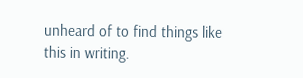unheard of to find things like this in writing.